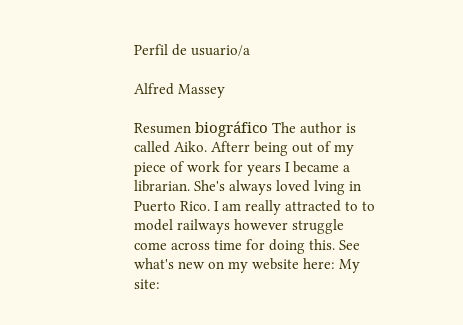Perfil de usuario/a

Alfred Massey

Resumen biográfico The author is called Aiko. Afterr being out of my piece of work for years I became a librarian. She's always loved lving in Puerto Rico. I am really attracted to to model railways however struggle come across time for doing this. See what's new on my website here: My site: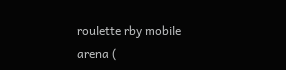roulette rby mobile arena (